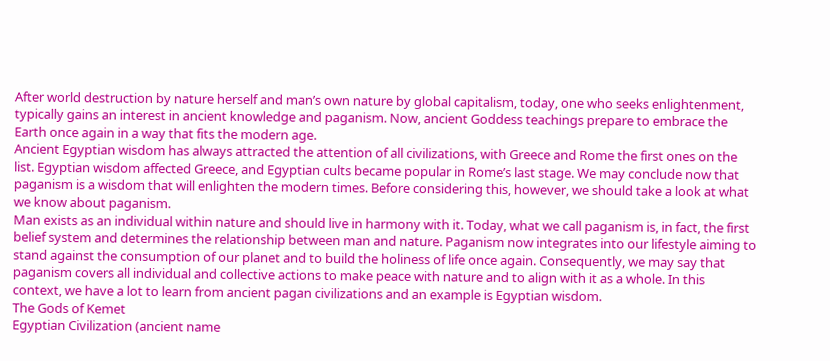After world destruction by nature herself and man’s own nature by global capitalism, today, one who seeks enlightenment, typically gains an interest in ancient knowledge and paganism. Now, ancient Goddess teachings prepare to embrace the Earth once again in a way that fits the modern age.
Ancient Egyptian wisdom has always attracted the attention of all civilizations, with Greece and Rome the first ones on the list. Egyptian wisdom affected Greece, and Egyptian cults became popular in Rome’s last stage. We may conclude now that paganism is a wisdom that will enlighten the modern times. Before considering this, however, we should take a look at what we know about paganism.
Man exists as an individual within nature and should live in harmony with it. Today, what we call paganism is, in fact, the first belief system and determines the relationship between man and nature. Paganism now integrates into our lifestyle aiming to stand against the consumption of our planet and to build the holiness of life once again. Consequently, we may say that paganism covers all individual and collective actions to make peace with nature and to align with it as a whole. In this context, we have a lot to learn from ancient pagan civilizations and an example is Egyptian wisdom.
The Gods of Kemet
Egyptian Civilization (ancient name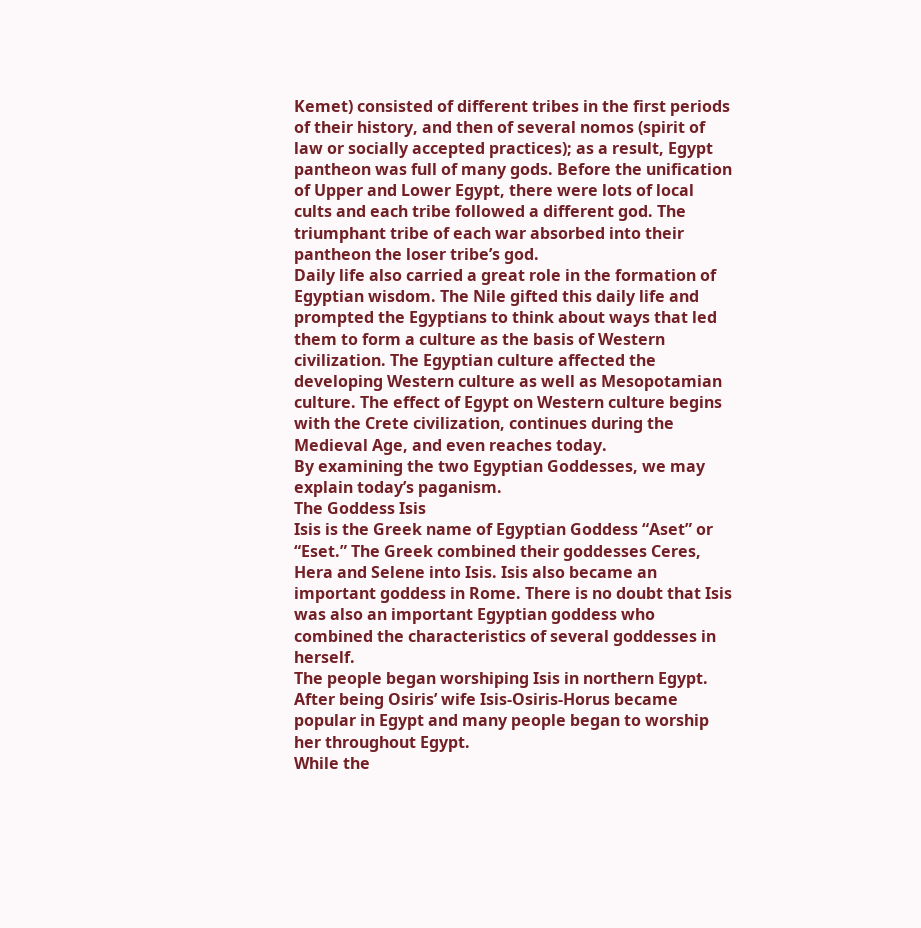Kemet) consisted of different tribes in the first periods of their history, and then of several nomos (spirit of law or socially accepted practices); as a result, Egypt pantheon was full of many gods. Before the unification of Upper and Lower Egypt, there were lots of local cults and each tribe followed a different god. The triumphant tribe of each war absorbed into their pantheon the loser tribe’s god.
Daily life also carried a great role in the formation of Egyptian wisdom. The Nile gifted this daily life and prompted the Egyptians to think about ways that led them to form a culture as the basis of Western civilization. The Egyptian culture affected the developing Western culture as well as Mesopotamian culture. The effect of Egypt on Western culture begins with the Crete civilization, continues during the Medieval Age, and even reaches today.
By examining the two Egyptian Goddesses, we may explain today’s paganism.
The Goddess Isis
Isis is the Greek name of Egyptian Goddess “Aset” or “Eset.” The Greek combined their goddesses Ceres, Hera and Selene into Isis. Isis also became an important goddess in Rome. There is no doubt that Isis was also an important Egyptian goddess who combined the characteristics of several goddesses in herself.
The people began worshiping Isis in northern Egypt. After being Osiris’ wife Isis-Osiris-Horus became popular in Egypt and many people began to worship her throughout Egypt.
While the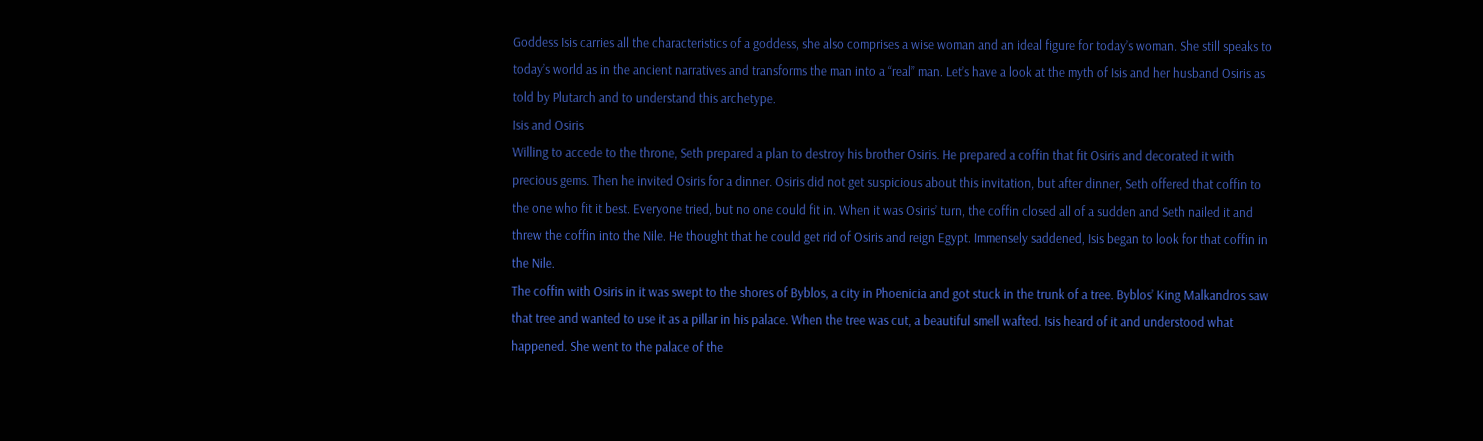Goddess Isis carries all the characteristics of a goddess, she also comprises a wise woman and an ideal figure for today’s woman. She still speaks to today’s world as in the ancient narratives and transforms the man into a “real” man. Let’s have a look at the myth of Isis and her husband Osiris as told by Plutarch and to understand this archetype.
Isis and Osiris
Willing to accede to the throne, Seth prepared a plan to destroy his brother Osiris. He prepared a coffin that fit Osiris and decorated it with precious gems. Then he invited Osiris for a dinner. Osiris did not get suspicious about this invitation, but after dinner, Seth offered that coffin to the one who fit it best. Everyone tried, but no one could fit in. When it was Osiris’ turn, the coffin closed all of a sudden and Seth nailed it and threw the coffin into the Nile. He thought that he could get rid of Osiris and reign Egypt. Immensely saddened, Isis began to look for that coffin in the Nile.
The coffin with Osiris in it was swept to the shores of Byblos, a city in Phoenicia and got stuck in the trunk of a tree. Byblos’ King Malkandros saw that tree and wanted to use it as a pillar in his palace. When the tree was cut, a beautiful smell wafted. Isis heard of it and understood what happened. She went to the palace of the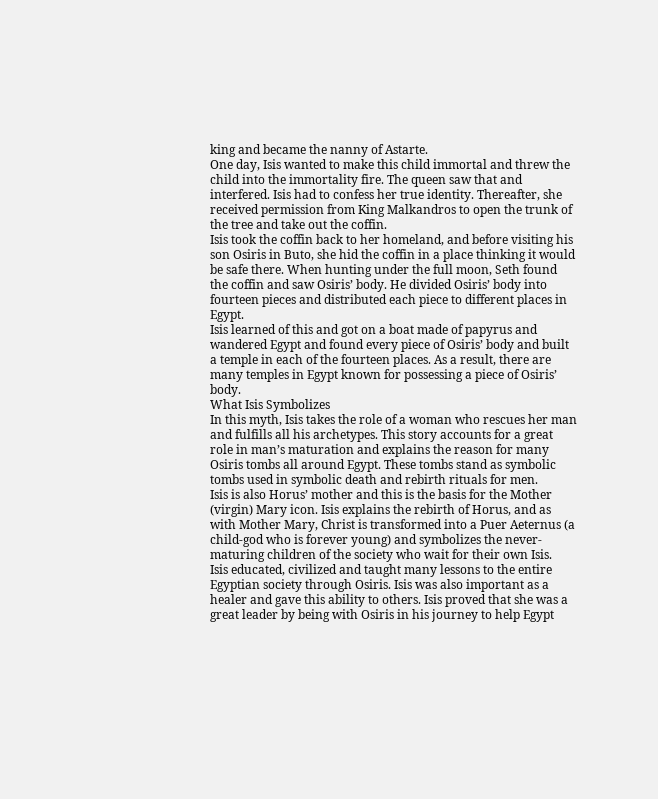king and became the nanny of Astarte.
One day, Isis wanted to make this child immortal and threw the child into the immortality fire. The queen saw that and interfered. Isis had to confess her true identity. Thereafter, she received permission from King Malkandros to open the trunk of the tree and take out the coffin.
Isis took the coffin back to her homeland, and before visiting his son Osiris in Buto, she hid the coffin in a place thinking it would be safe there. When hunting under the full moon, Seth found the coffin and saw Osiris’ body. He divided Osiris’ body into fourteen pieces and distributed each piece to different places in Egypt.
Isis learned of this and got on a boat made of papyrus and wandered Egypt and found every piece of Osiris’ body and built a temple in each of the fourteen places. As a result, there are many temples in Egypt known for possessing a piece of Osiris’ body.
What Isis Symbolizes
In this myth, Isis takes the role of a woman who rescues her man and fulfills all his archetypes. This story accounts for a great role in man’s maturation and explains the reason for many Osiris tombs all around Egypt. These tombs stand as symbolic tombs used in symbolic death and rebirth rituals for men.
Isis is also Horus’ mother and this is the basis for the Mother (virgin) Mary icon. Isis explains the rebirth of Horus, and as with Mother Mary, Christ is transformed into a Puer Aeternus (a child-god who is forever young) and symbolizes the never-maturing children of the society who wait for their own Isis.
Isis educated, civilized and taught many lessons to the entire Egyptian society through Osiris. Isis was also important as a healer and gave this ability to others. Isis proved that she was a great leader by being with Osiris in his journey to help Egypt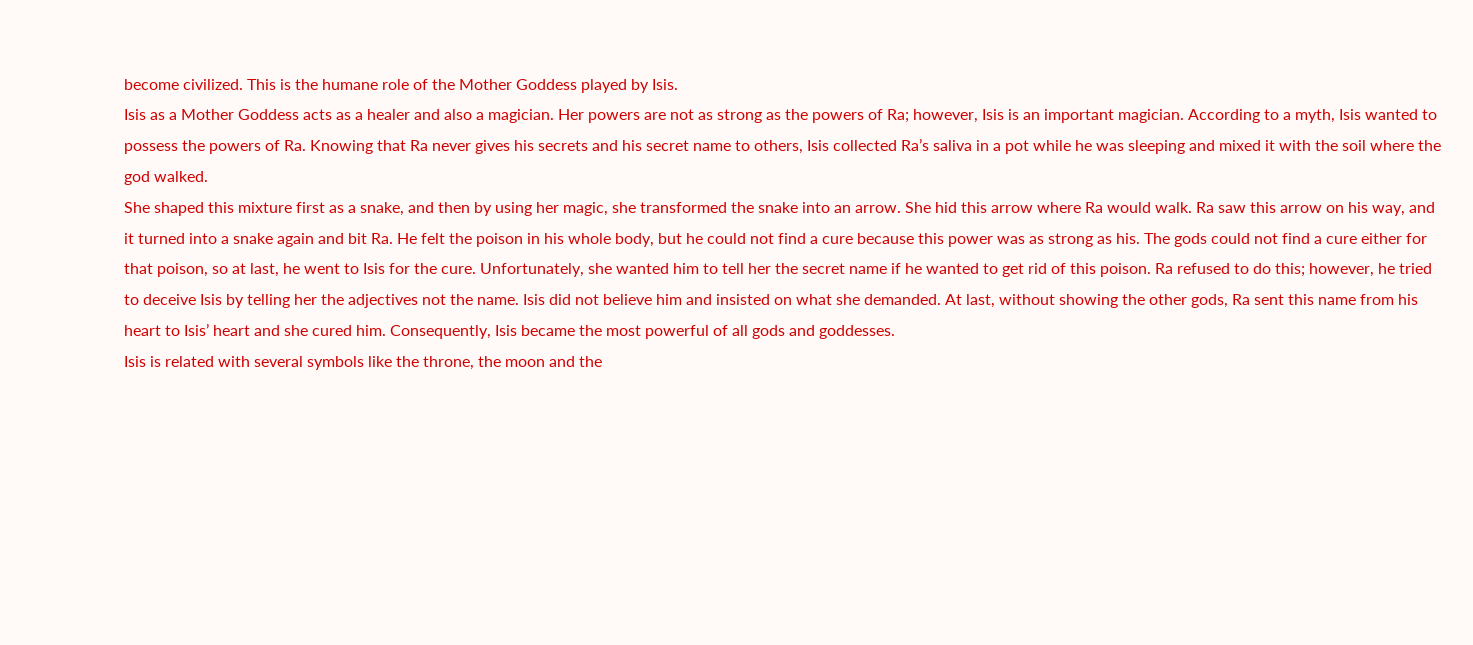become civilized. This is the humane role of the Mother Goddess played by Isis.
Isis as a Mother Goddess acts as a healer and also a magician. Her powers are not as strong as the powers of Ra; however, Isis is an important magician. According to a myth, Isis wanted to possess the powers of Ra. Knowing that Ra never gives his secrets and his secret name to others, Isis collected Ra’s saliva in a pot while he was sleeping and mixed it with the soil where the god walked.
She shaped this mixture first as a snake, and then by using her magic, she transformed the snake into an arrow. She hid this arrow where Ra would walk. Ra saw this arrow on his way, and it turned into a snake again and bit Ra. He felt the poison in his whole body, but he could not find a cure because this power was as strong as his. The gods could not find a cure either for that poison, so at last, he went to Isis for the cure. Unfortunately, she wanted him to tell her the secret name if he wanted to get rid of this poison. Ra refused to do this; however, he tried to deceive Isis by telling her the adjectives not the name. Isis did not believe him and insisted on what she demanded. At last, without showing the other gods, Ra sent this name from his heart to Isis’ heart and she cured him. Consequently, Isis became the most powerful of all gods and goddesses.
Isis is related with several symbols like the throne, the moon and the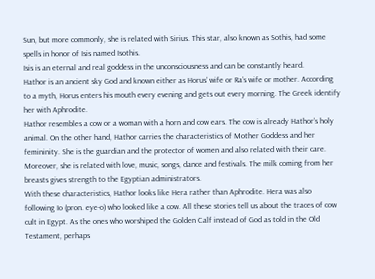Sun, but more commonly, she is related with Sirius. This star, also known as Sothis, had some spells in honor of Isis named Isothis.
Isis is an eternal and real goddess in the unconsciousness and can be constantly heard.
Hathor is an ancient sky God and known either as Horus’ wife or Ra’s wife or mother. According to a myth, Horus enters his mouth every evening and gets out every morning. The Greek identify her with Aphrodite.
Hathor resembles a cow or a woman with a horn and cow ears. The cow is already Hathor’s holy animal. On the other hand, Hathor carries the characteristics of Mother Goddess and her femininity. She is the guardian and the protector of women and also related with their care. Moreover, she is related with love, music, songs, dance and festivals. The milk coming from her breasts gives strength to the Egyptian administrators.
With these characteristics, Hathor looks like Hera rather than Aphrodite. Hera was also following Io (pron. eye-o) who looked like a cow. All these stories tell us about the traces of cow cult in Egypt. As the ones who worshiped the Golden Calf instead of God as told in the Old Testament, perhaps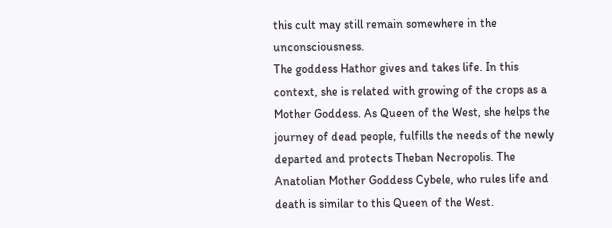this cult may still remain somewhere in the unconsciousness.
The goddess Hathor gives and takes life. In this context, she is related with growing of the crops as a Mother Goddess. As Queen of the West, she helps the journey of dead people, fulfills the needs of the newly departed and protects Theban Necropolis. The Anatolian Mother Goddess Cybele, who rules life and death is similar to this Queen of the West.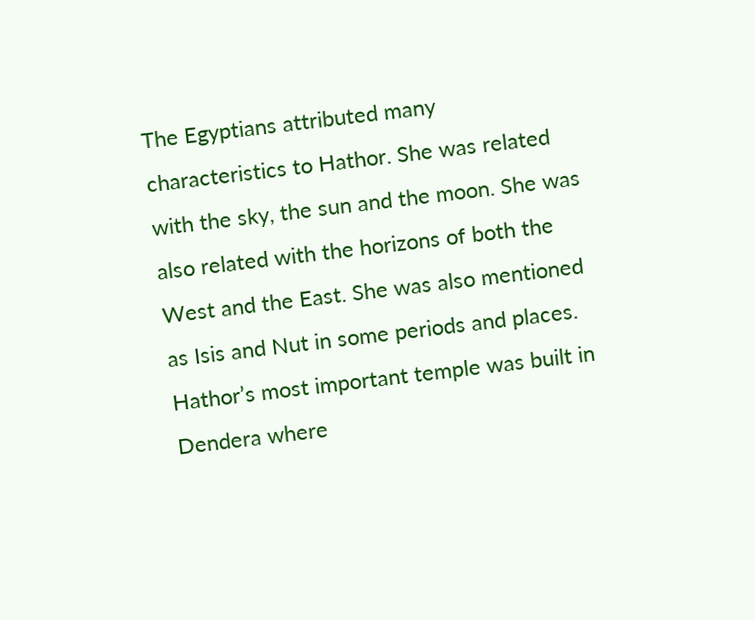The Egyptians attributed many characteristics to Hathor. She was related with the sky, the sun and the moon. She was also related with the horizons of both the West and the East. She was also mentioned as Isis and Nut in some periods and places.
Hathor’s most important temple was built in Dendera where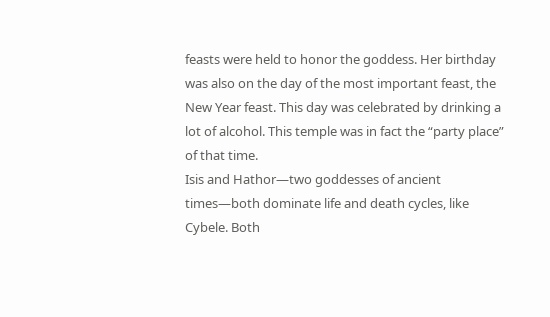feasts were held to honor the goddess. Her birthday was also on the day of the most important feast, the New Year feast. This day was celebrated by drinking a lot of alcohol. This temple was in fact the “party place” of that time.
Isis and Hathor—two goddesses of ancient times—both dominate life and death cycles, like Cybele. Both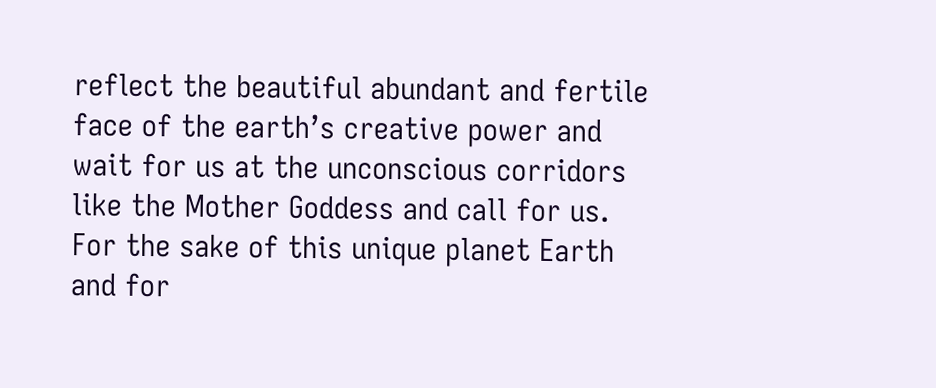reflect the beautiful abundant and fertile face of the earth’s creative power and wait for us at the unconscious corridors like the Mother Goddess and call for us. For the sake of this unique planet Earth and for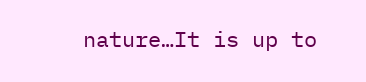nature…It is up to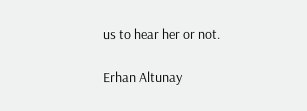us to hear her or not.

Erhan Altunay